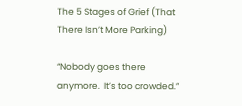The 5 Stages of Grief (That There Isn’t More Parking)

“Nobody goes there anymore.  It’s too crowded.”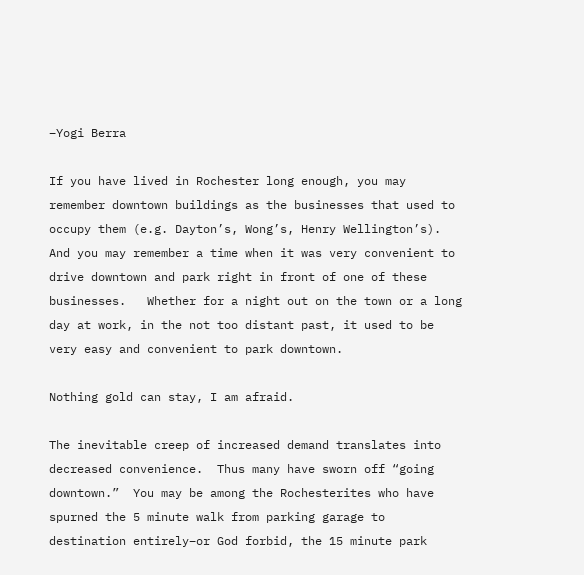–Yogi Berra

If you have lived in Rochester long enough, you may remember downtown buildings as the businesses that used to occupy them (e.g. Dayton’s, Wong’s, Henry Wellington’s).  And you may remember a time when it was very convenient to drive downtown and park right in front of one of these businesses.   Whether for a night out on the town or a long day at work, in the not too distant past, it used to be very easy and convenient to park downtown.

Nothing gold can stay, I am afraid.

The inevitable creep of increased demand translates into decreased convenience.  Thus many have sworn off “going downtown.”  You may be among the Rochesterites who have spurned the 5 minute walk from parking garage to destination entirely–or God forbid, the 15 minute park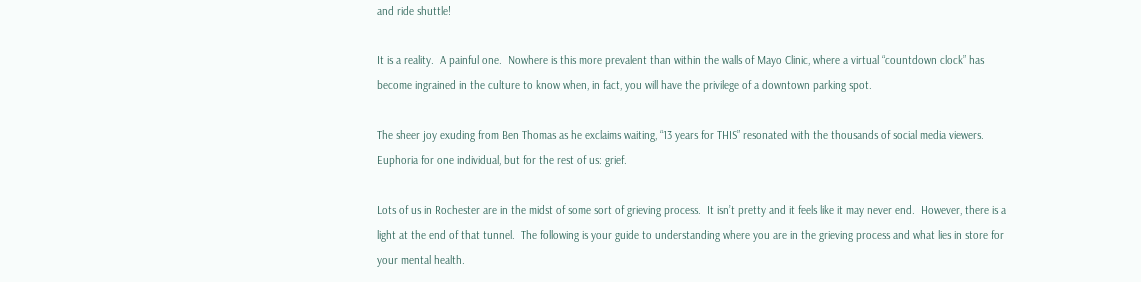and ride shuttle!

It is a reality.  A painful one.  Nowhere is this more prevalent than within the walls of Mayo Clinic, where a virtual “countdown clock” has become ingrained in the culture to know when, in fact, you will have the privilege of a downtown parking spot.

The sheer joy exuding from Ben Thomas as he exclaims waiting, “13 years for THIS” resonated with the thousands of social media viewers.  Euphoria for one individual, but for the rest of us: grief.

Lots of us in Rochester are in the midst of some sort of grieving process.  It isn’t pretty and it feels like it may never end.  However, there is a light at the end of that tunnel.  The following is your guide to understanding where you are in the grieving process and what lies in store for your mental health.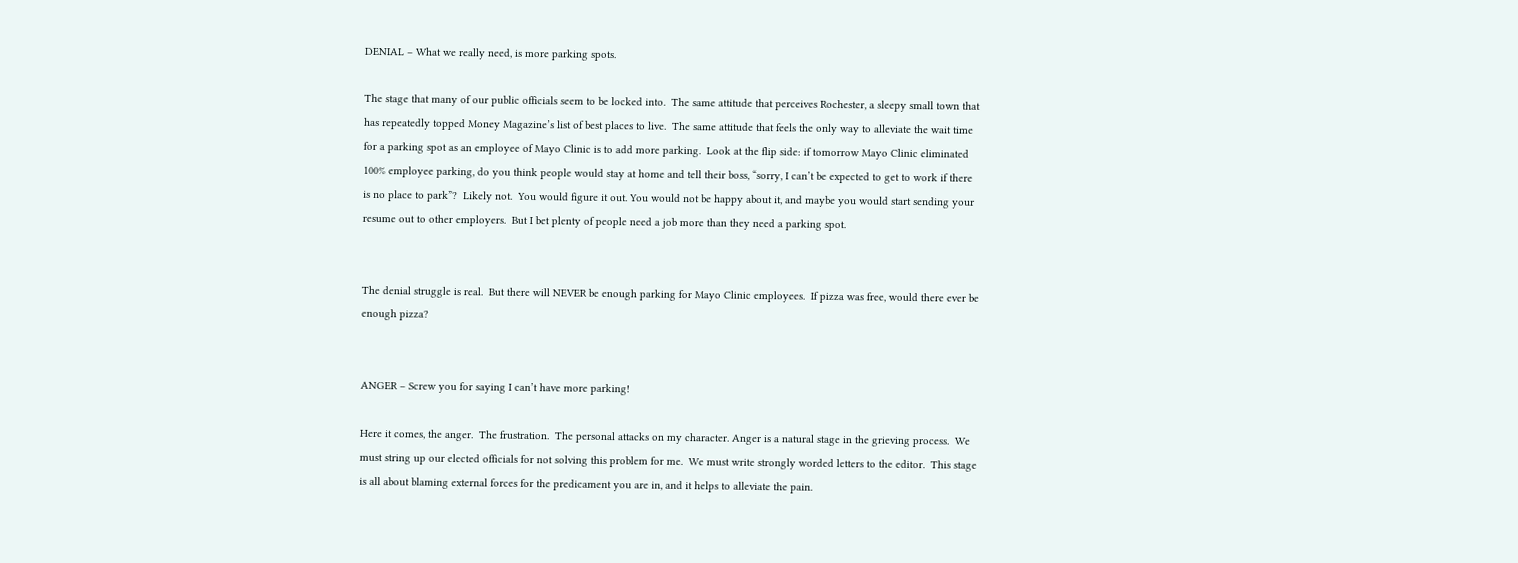DENIAL – What we really need, is more parking spots.

The stage that many of our public officials seem to be locked into.  The same attitude that perceives Rochester, a sleepy small town that has repeatedly topped Money Magazine’s list of best places to live.  The same attitude that feels the only way to alleviate the wait time for a parking spot as an employee of Mayo Clinic is to add more parking.  Look at the flip side: if tomorrow Mayo Clinic eliminated 100% employee parking, do you think people would stay at home and tell their boss, “sorry, I can’t be expected to get to work if there is no place to park”?  Likely not.  You would figure it out. You would not be happy about it, and maybe you would start sending your resume out to other employers.  But I bet plenty of people need a job more than they need a parking spot.


The denial struggle is real.  But there will NEVER be enough parking for Mayo Clinic employees.  If pizza was free, would there ever be enough pizza?


ANGER – Screw you for saying I can’t have more parking!

Here it comes, the anger.  The frustration.  The personal attacks on my character. Anger is a natural stage in the grieving process.  We must string up our elected officials for not solving this problem for me.  We must write strongly worded letters to the editor.  This stage is all about blaming external forces for the predicament you are in, and it helps to alleviate the pain.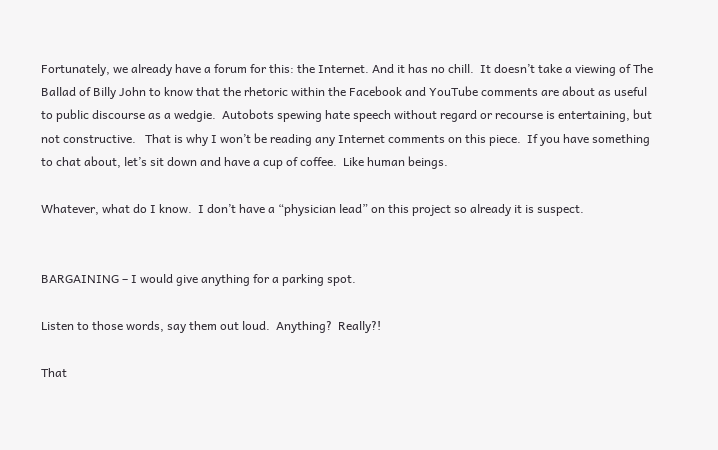Fortunately, we already have a forum for this: the Internet. And it has no chill.  It doesn’t take a viewing of The Ballad of Billy John to know that the rhetoric within the Facebook and YouTube comments are about as useful to public discourse as a wedgie.  Autobots spewing hate speech without regard or recourse is entertaining, but not constructive.   That is why I won’t be reading any Internet comments on this piece.  If you have something to chat about, let’s sit down and have a cup of coffee.  Like human beings.

Whatever, what do I know.  I don’t have a “physician lead” on this project so already it is suspect.


BARGAINING – I would give anything for a parking spot.

Listen to those words, say them out loud.  Anything?  Really?!

That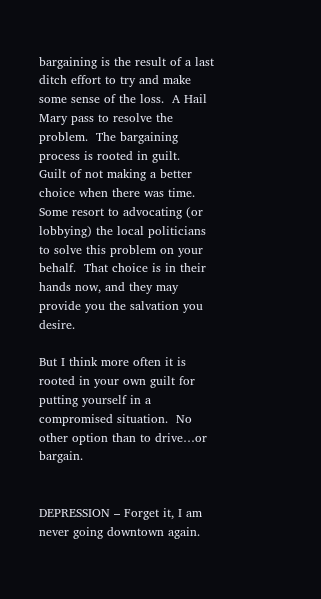bargaining is the result of a last ditch effort to try and make some sense of the loss.  A Hail Mary pass to resolve the problem.  The bargaining process is rooted in guilt.  Guilt of not making a better choice when there was time.  Some resort to advocating (or lobbying) the local politicians to solve this problem on your behalf.  That choice is in their hands now, and they may provide you the salvation you desire.

But I think more often it is rooted in your own guilt for putting yourself in a compromised situation.  No other option than to drive…or bargain.


DEPRESSION – Forget it, I am never going downtown again.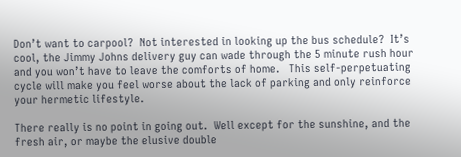Don’t want to carpool?  Not interested in looking up the bus schedule?  It’s cool, the Jimmy Johns delivery guy can wade through the 5 minute rush hour and you won’t have to leave the comforts of home.   This self-perpetuating cycle will make you feel worse about the lack of parking and only reinforce your hermetic lifestyle.

There really is no point in going out.  Well except for the sunshine, and the fresh air, or maybe the elusive double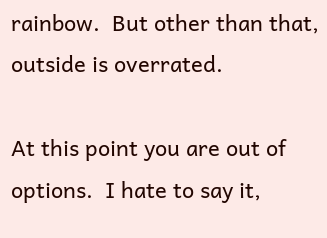rainbow.  But other than that, outside is overrated.

At this point you are out of options.  I hate to say it,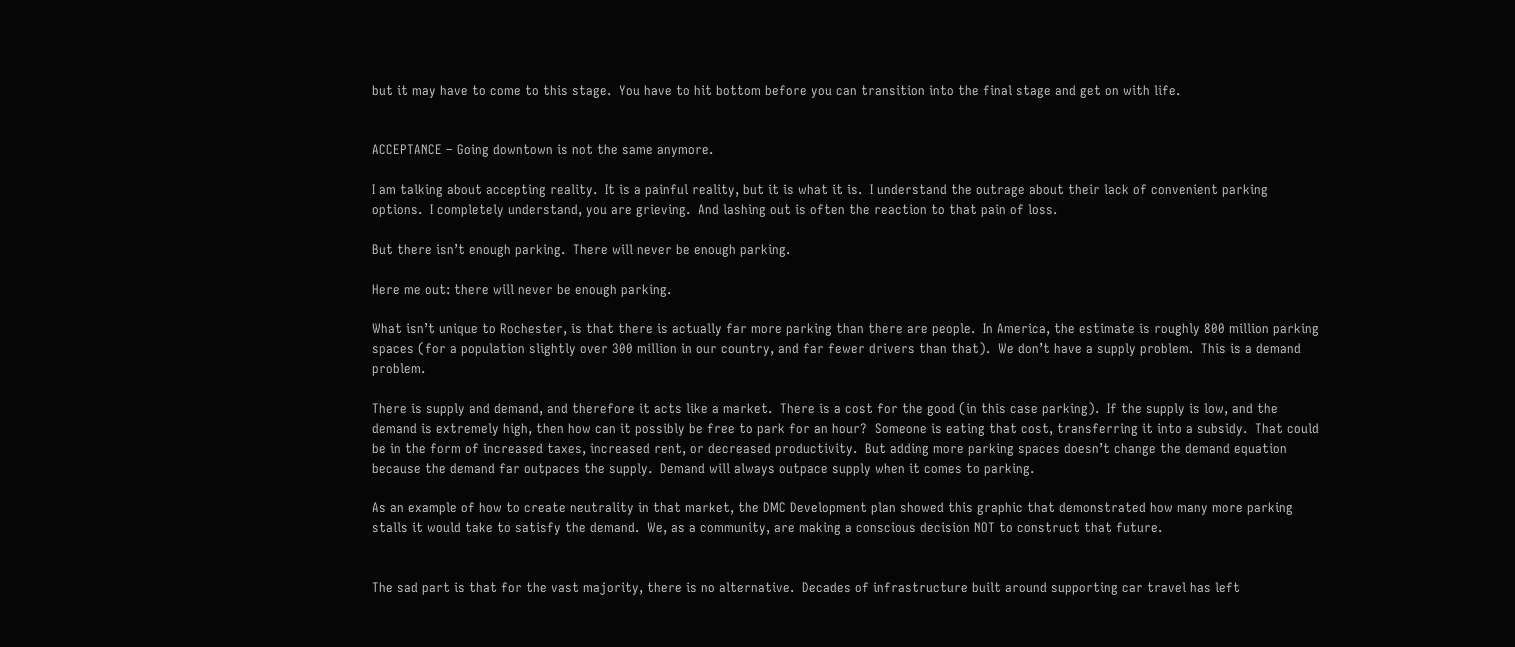but it may have to come to this stage.  You have to hit bottom before you can transition into the final stage and get on with life.


ACCEPTANCE – Going downtown is not the same anymore.

I am talking about accepting reality.  It is a painful reality, but it is what it is.  I understand the outrage about their lack of convenient parking options.  I completely understand, you are grieving.  And lashing out is often the reaction to that pain of loss.

But there isn’t enough parking.  There will never be enough parking.

Here me out: there will never be enough parking.

What isn’t unique to Rochester, is that there is actually far more parking than there are people.  In America, the estimate is roughly 800 million parking spaces (for a population slightly over 300 million in our country, and far fewer drivers than that).  We don’t have a supply problem.  This is a demand problem.

There is supply and demand, and therefore it acts like a market.  There is a cost for the good (in this case parking).  If the supply is low, and the demand is extremely high, then how can it possibly be free to park for an hour?  Someone is eating that cost, transferring it into a subsidy.  That could be in the form of increased taxes, increased rent, or decreased productivity.  But adding more parking spaces doesn’t change the demand equation because the demand far outpaces the supply.  Demand will always outpace supply when it comes to parking.

As an example of how to create neutrality in that market, the DMC Development plan showed this graphic that demonstrated how many more parking stalls it would take to satisfy the demand.  We, as a community, are making a conscious decision NOT to construct that future.


The sad part is that for the vast majority, there is no alternative.  Decades of infrastructure built around supporting car travel has left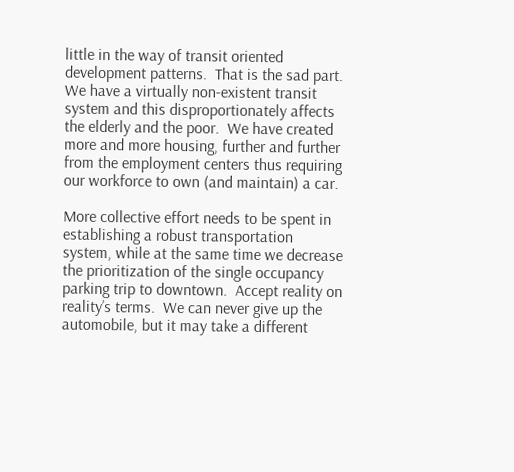little in the way of transit oriented development patterns.  That is the sad part.  We have a virtually non-existent transit system and this disproportionately affects the elderly and the poor.  We have created more and more housing, further and further from the employment centers thus requiring our workforce to own (and maintain) a car.

More collective effort needs to be spent in establishing a robust transportation system, while at the same time we decrease the prioritization of the single occupancy parking trip to downtown.  Accept reality on reality’s terms.  We can never give up the automobile, but it may take a different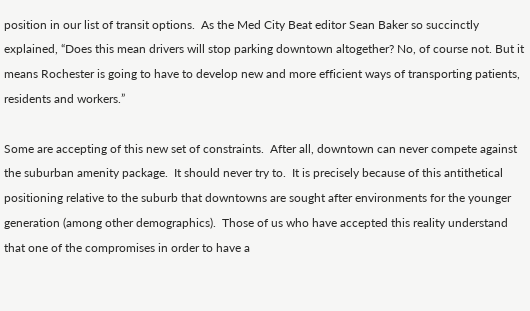position in our list of transit options.  As the Med City Beat editor Sean Baker so succinctly explained, “Does this mean drivers will stop parking downtown altogether? No, of course not. But it means Rochester is going to have to develop new and more efficient ways of transporting patients, residents and workers.”

Some are accepting of this new set of constraints.  After all, downtown can never compete against the suburban amenity package.  It should never try to.  It is precisely because of this antithetical positioning relative to the suburb that downtowns are sought after environments for the younger generation (among other demographics).  Those of us who have accepted this reality understand that one of the compromises in order to have a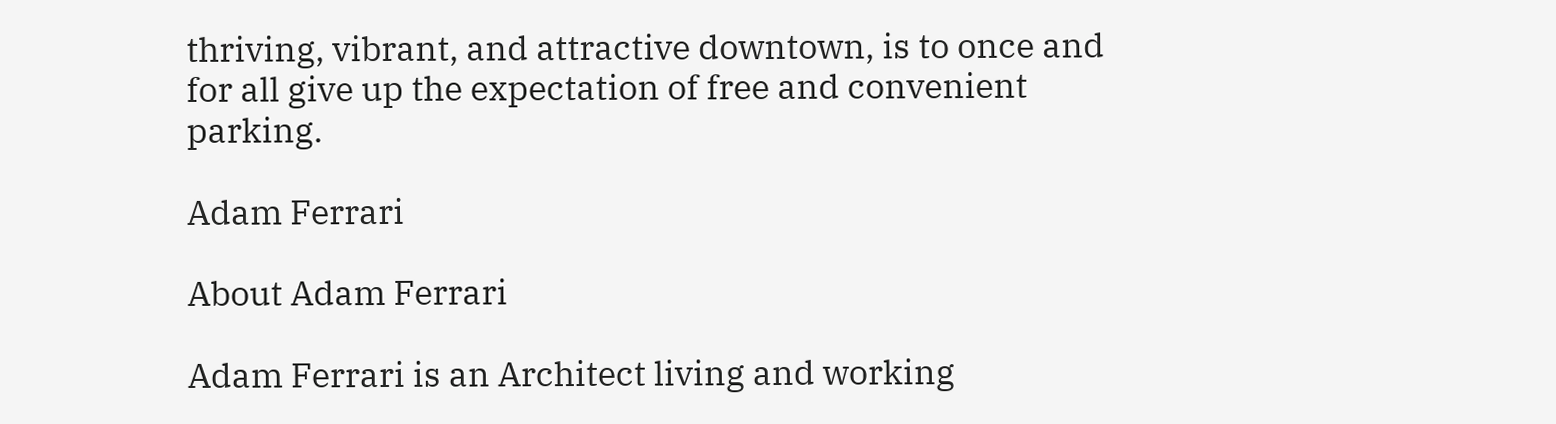thriving, vibrant, and attractive downtown, is to once and for all give up the expectation of free and convenient parking.

Adam Ferrari

About Adam Ferrari

Adam Ferrari is an Architect living and working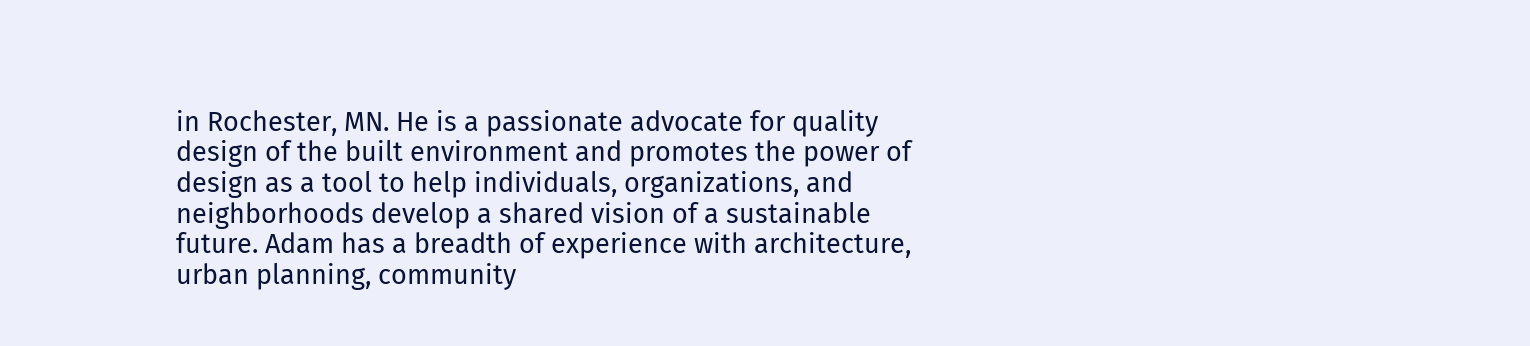in Rochester, MN. He is a passionate advocate for quality design of the built environment and promotes the power of design as a tool to help individuals, organizations, and neighborhoods develop a shared vision of a sustainable future. Adam has a breadth of experience with architecture, urban planning, community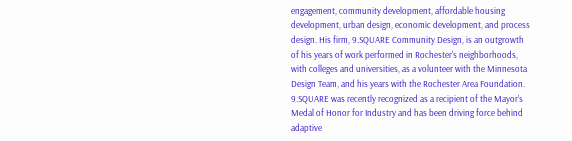engagement, community development, affordable housing development, urban design, economic development, and process design. His firm, 9.SQUARE Community Design, is an outgrowth of his years of work performed in Rochester's neighborhoods, with colleges and universities, as a volunteer with the Minnesota Design Team, and his years with the Rochester Area Foundation. 9.SQUARE was recently recognized as a recipient of the Mayor's Medal of Honor for Industry and has been driving force behind adaptive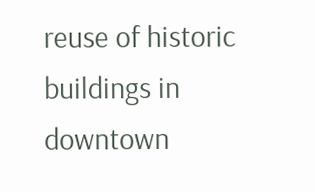reuse of historic buildings in downtown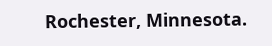Rochester, Minnesota.